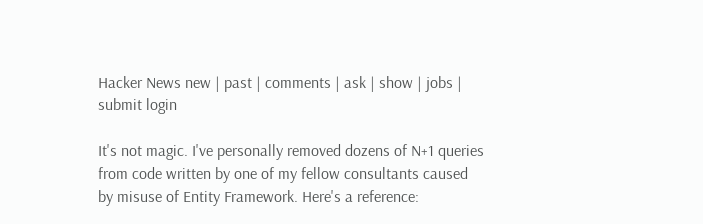Hacker News new | past | comments | ask | show | jobs | submit login

It's not magic. I've personally removed dozens of N+1 queries from code written by one of my fellow consultants caused by misuse of Entity Framework. Here's a reference: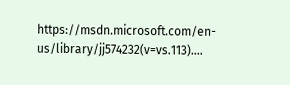https://msdn.microsoft.com/en-us/library/jj574232(v=vs.113)....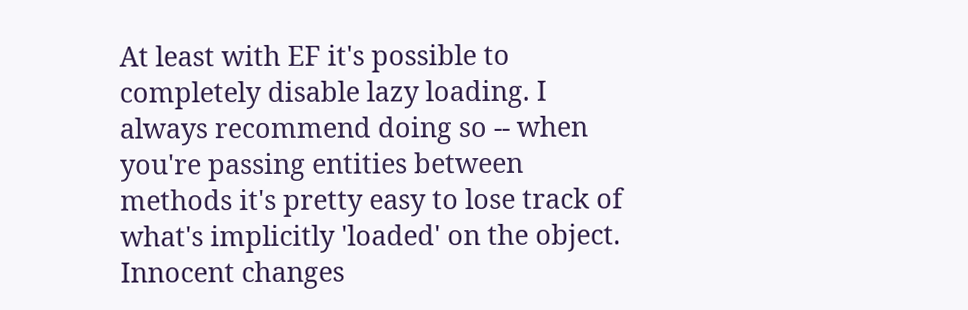At least with EF it's possible to completely disable lazy loading. I always recommend doing so -- when you're passing entities between methods it's pretty easy to lose track of what's implicitly 'loaded' on the object. Innocent changes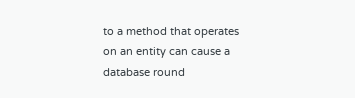to a method that operates on an entity can cause a database round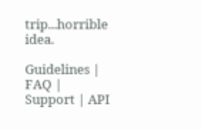trip...horrible idea.

Guidelines | FAQ | Support | API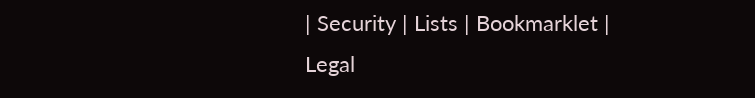| Security | Lists | Bookmarklet | Legal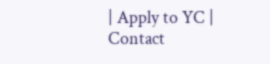| Apply to YC | Contact